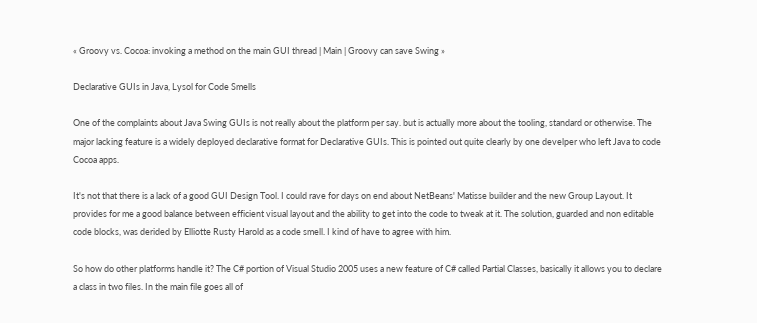« Groovy vs. Cocoa: invoking a method on the main GUI thread | Main | Groovy can save Swing »

Declarative GUIs in Java, Lysol for Code Smells

One of the complaints about Java Swing GUIs is not really about the platform per say. but is actually more about the tooling, standard or otherwise. The major lacking feature is a widely deployed declarative format for Declarative GUIs. This is pointed out quite clearly by one develper who left Java to code Cocoa apps.

It's not that there is a lack of a good GUI Design Tool. I could rave for days on end about NetBeans' Matisse builder and the new Group Layout. It provides for me a good balance between efficient visual layout and the ability to get into the code to tweak at it. The solution, guarded and non editable code blocks, was derided by Elliotte Rusty Harold as a code smell. I kind of have to agree with him.

So how do other platforms handle it? The C# portion of Visual Studio 2005 uses a new feature of C# called Partial Classes, basically it allows you to declare a class in two files. In the main file goes all of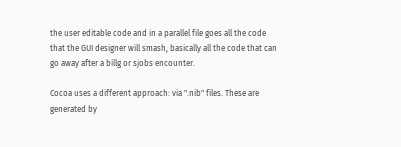the user editable code and in a parallel file goes all the code that the GUI designer will smash, basically all the code that can go away after a billg or sjobs encounter.

Cocoa uses a different approach: via ".nib" files. These are generated by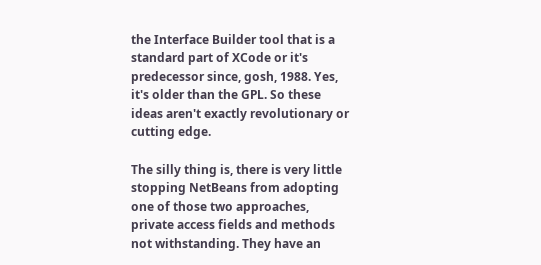the Interface Builder tool that is a standard part of XCode or it's predecessor since, gosh, 1988. Yes, it's older than the GPL. So these ideas aren't exactly revolutionary or cutting edge.

The silly thing is, there is very little stopping NetBeans from adopting one of those two approaches, private access fields and methods not withstanding. They have an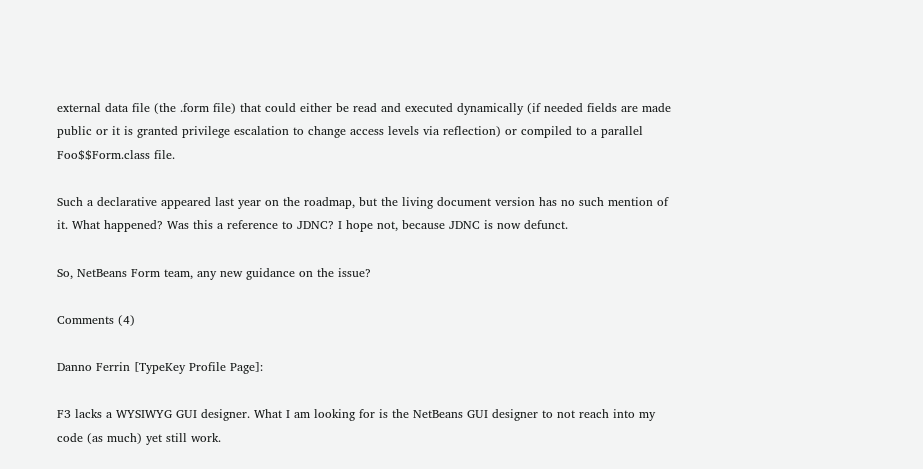external data file (the .form file) that could either be read and executed dynamically (if needed fields are made public or it is granted privilege escalation to change access levels via reflection) or compiled to a parallel Foo$$Form.class file.

Such a declarative appeared last year on the roadmap, but the living document version has no such mention of it. What happened? Was this a reference to JDNC? I hope not, because JDNC is now defunct.

So, NetBeans Form team, any new guidance on the issue?

Comments (4)

Danno Ferrin [TypeKey Profile Page]:

F3 lacks a WYSIWYG GUI designer. What I am looking for is the NetBeans GUI designer to not reach into my code (as much) yet still work.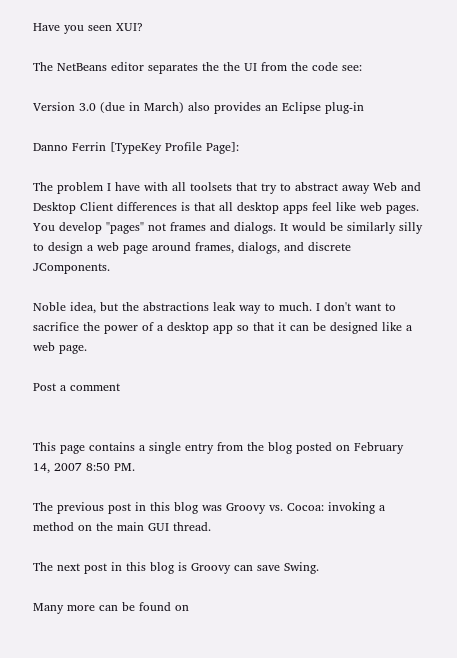Have you seen XUI?

The NetBeans editor separates the the UI from the code see:

Version 3.0 (due in March) also provides an Eclipse plug-in

Danno Ferrin [TypeKey Profile Page]:

The problem I have with all toolsets that try to abstract away Web and Desktop Client differences is that all desktop apps feel like web pages. You develop "pages" not frames and dialogs. It would be similarly silly to design a web page around frames, dialogs, and discrete JComponents.

Noble idea, but the abstractions leak way to much. I don't want to sacrifice the power of a desktop app so that it can be designed like a web page.

Post a comment


This page contains a single entry from the blog posted on February 14, 2007 8:50 PM.

The previous post in this blog was Groovy vs. Cocoa: invoking a method on the main GUI thread.

The next post in this blog is Groovy can save Swing.

Many more can be found on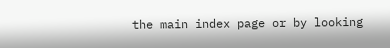the main index page or by looking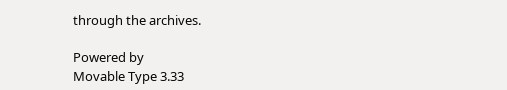through the archives.

Powered by
Movable Type 3.33